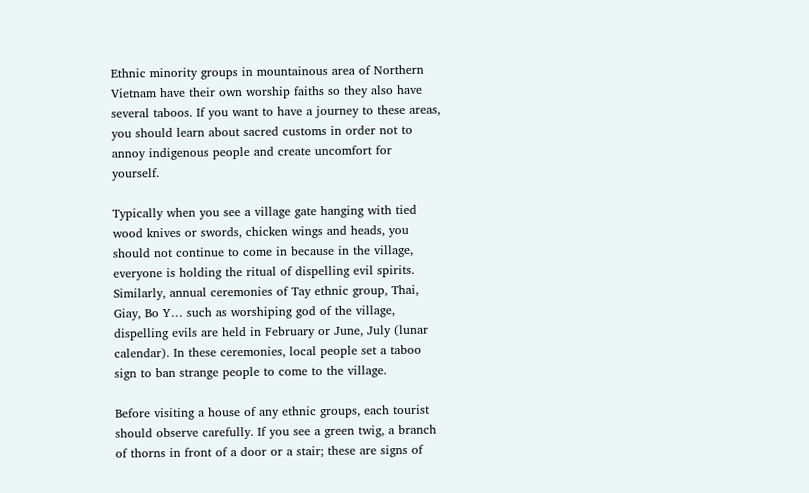Ethnic minority groups in mountainous area of Northern Vietnam have their own worship faiths so they also have several taboos. If you want to have a journey to these areas, you should learn about sacred customs in order not to annoy indigenous people and create uncomfort for yourself.

Typically when you see a village gate hanging with tied wood knives or swords, chicken wings and heads, you should not continue to come in because in the village, everyone is holding the ritual of dispelling evil spirits. Similarly, annual ceremonies of Tay ethnic group, Thai, Giay, Bo Y… such as worshiping god of the village, dispelling evils are held in February or June, July (lunar calendar). In these ceremonies, local people set a taboo sign to ban strange people to come to the village.

Before visiting a house of any ethnic groups, each tourist should observe carefully. If you see a green twig, a branch of thorns in front of a door or a stair; these are signs of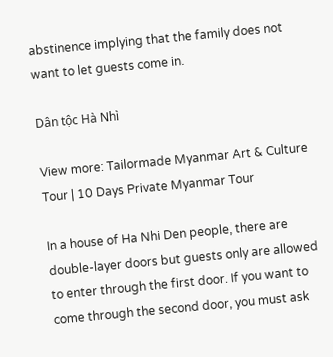abstinence implying that the family does not want to let guests come in.

Dân tộc Hà Nhì

View more: Tailormade Myanmar Art & Culture Tour | 10 Days Private Myanmar Tour

In a house of Ha Nhi Den people, there are double-layer doors but guests only are allowed to enter through the first door. If you want to come through the second door, you must ask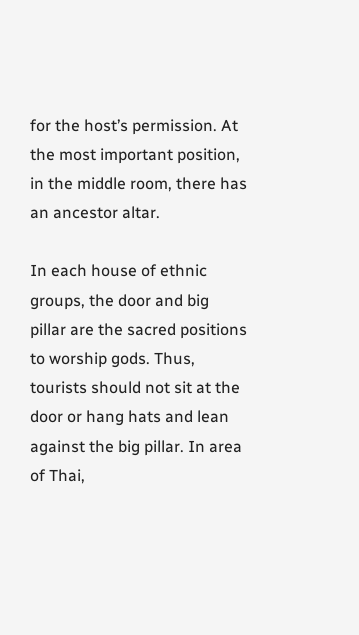for the host’s permission. At the most important position, in the middle room, there has an ancestor altar.

In each house of ethnic groups, the door and big pillar are the sacred positions to worship gods. Thus, tourists should not sit at the door or hang hats and lean against the big pillar. In area of Thai,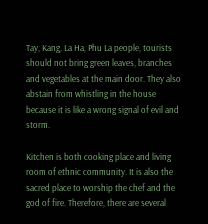Tay, Kang, La Ha, Phu La people, tourists should not bring green leaves, branches and vegetables at the main door. They also abstain from whistling in the house because it is like a wrong signal of evil and storm.

Kitchen is both cooking place and living room of ethnic community. It is also the sacred place to worship the chef and the god of fire. Therefore, there are several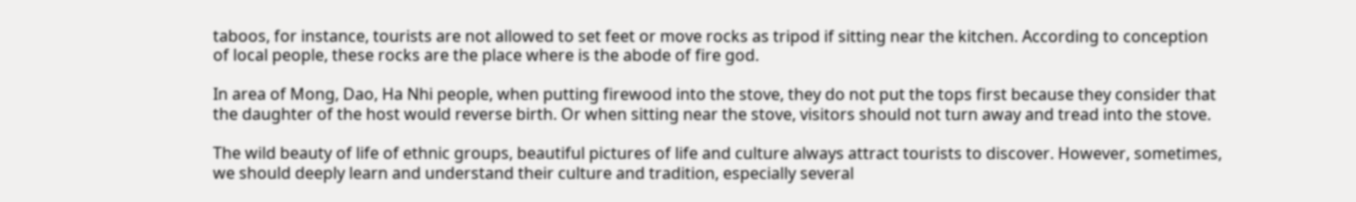taboos, for instance, tourists are not allowed to set feet or move rocks as tripod if sitting near the kitchen. According to conception of local people, these rocks are the place where is the abode of fire god.

In area of Mong, Dao, Ha Nhi people, when putting firewood into the stove, they do not put the tops first because they consider that the daughter of the host would reverse birth. Or when sitting near the stove, visitors should not turn away and tread into the stove.

The wild beauty of life of ethnic groups, beautiful pictures of life and culture always attract tourists to discover. However, sometimes, we should deeply learn and understand their culture and tradition, especially several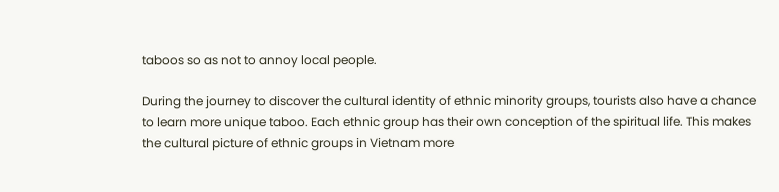taboos so as not to annoy local people.

During the journey to discover the cultural identity of ethnic minority groups, tourists also have a chance to learn more unique taboo. Each ethnic group has their own conception of the spiritual life. This makes the cultural picture of ethnic groups in Vietnam more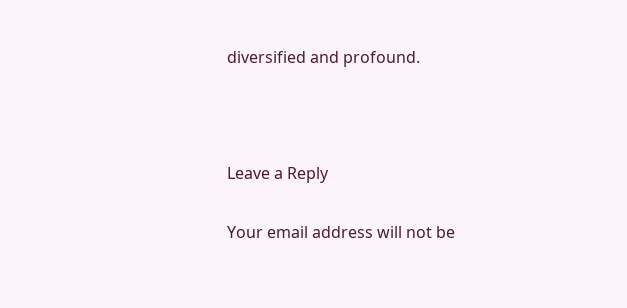diversified and profound.



Leave a Reply

Your email address will not be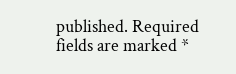published. Required fields are marked *